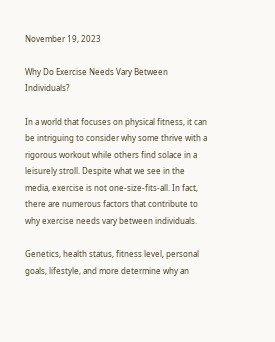November 19, 2023

Why Do Exercise Needs Vary Between Individuals?

In a world that focuses on physical fitness, it can be intriguing to consider why some thrive with a rigorous workout while others find solace in a leisurely stroll. Despite what we see in the media, exercise is not one-size-fits-all. In fact, there are numerous factors that contribute to why exercise needs vary between individuals.

Genetics, health status, fitness level, personal goals, lifestyle, and more determine why an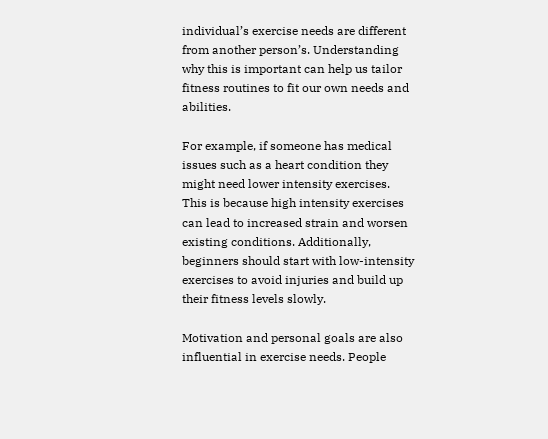individual’s exercise needs are different from another person’s. Understanding why this is important can help us tailor fitness routines to fit our own needs and abilities.

For example, if someone has medical issues such as a heart condition they might need lower intensity exercises. This is because high intensity exercises can lead to increased strain and worsen existing conditions. Additionally, beginners should start with low-intensity exercises to avoid injuries and build up their fitness levels slowly.

Motivation and personal goals are also influential in exercise needs. People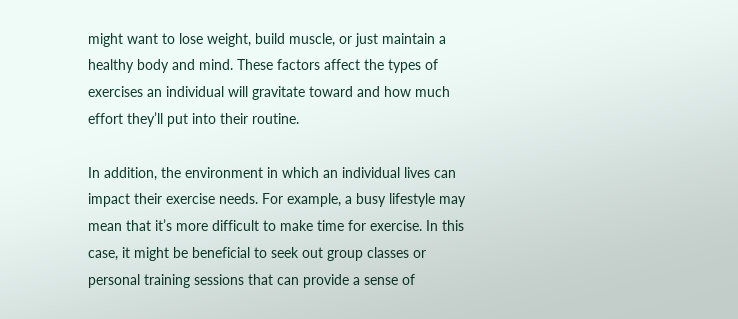might want to lose weight, build muscle, or just maintain a healthy body and mind. These factors affect the types of exercises an individual will gravitate toward and how much effort they’ll put into their routine.

In addition, the environment in which an individual lives can impact their exercise needs. For example, a busy lifestyle may mean that it’s more difficult to make time for exercise. In this case, it might be beneficial to seek out group classes or personal training sessions that can provide a sense of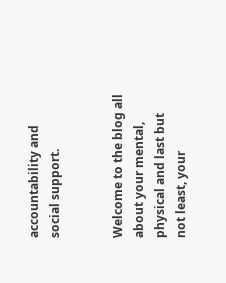accountability and social support.


Welcome to the blog all about your mental, physical and last but not least, your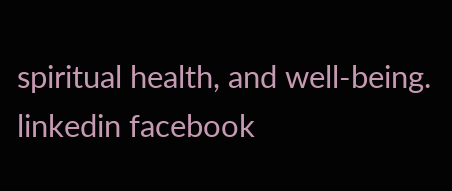spiritual health, and well-being.
linkedin facebook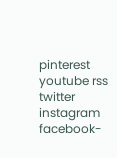pinterest youtube rss twitter instagram facebook-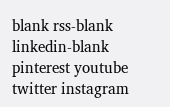blank rss-blank linkedin-blank pinterest youtube twitter instagram